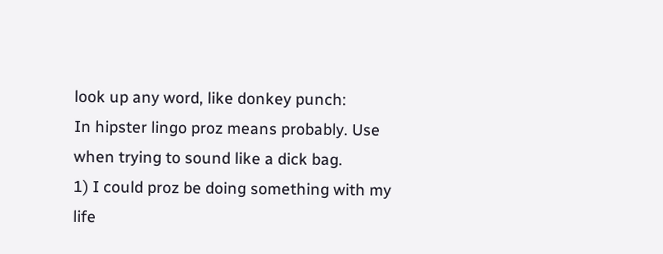look up any word, like donkey punch:
In hipster lingo proz means probably. Use when trying to sound like a dick bag.
1) I could proz be doing something with my life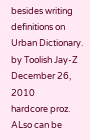besides writing definitions on Urban Dictionary.
by Toolish Jay-Z December 26, 2010
hardcore proz. ALso can be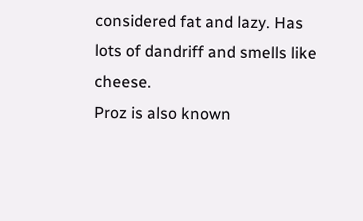considered fat and lazy. Has lots of dandriff and smells like cheese.
Proz is also known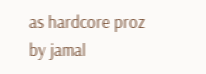as hardcore proz
by jamal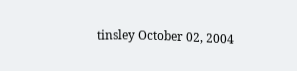tinsley October 02, 2004